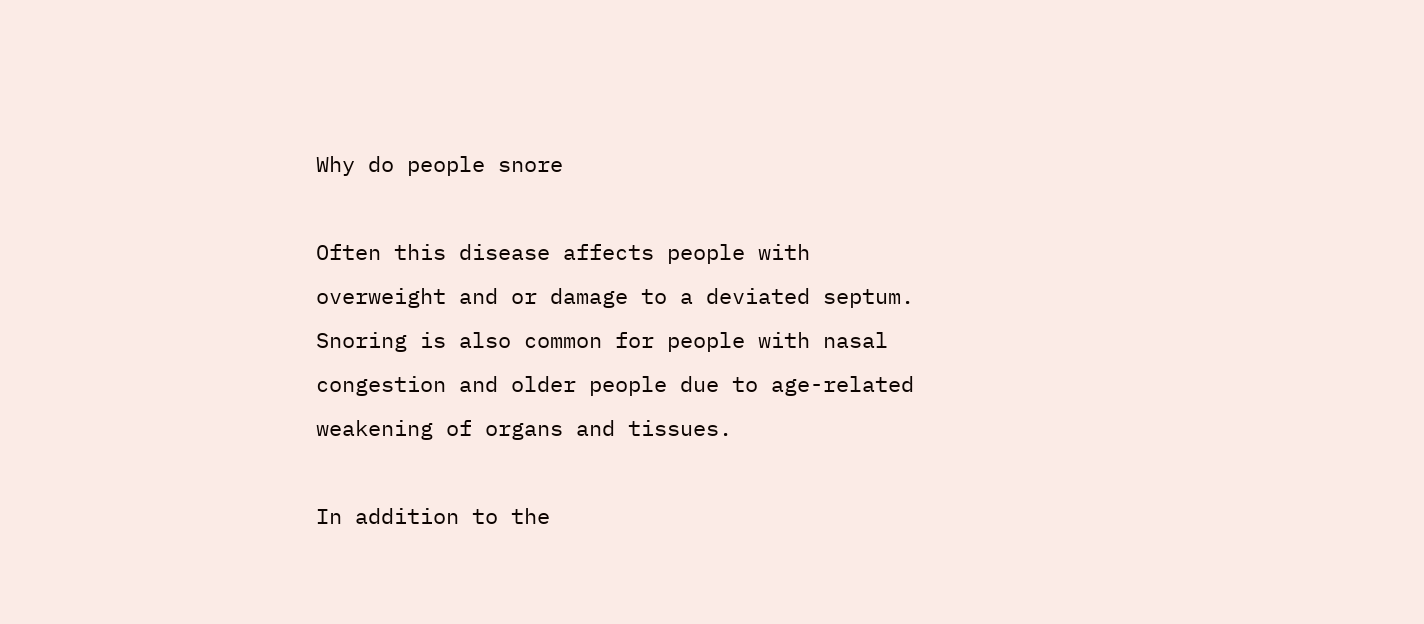Why do people snore

Often this disease affects people with overweight and or damage to a deviated septum. Snoring is also common for people with nasal congestion and older people due to age-related weakening of organs and tissues.

In addition to the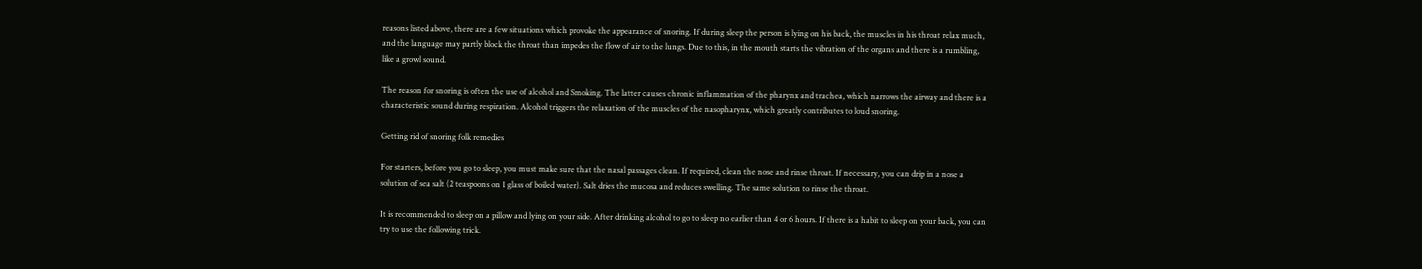reasons listed above, there are a few situations which provoke the appearance of snoring. If during sleep the person is lying on his back, the muscles in his throat relax much, and the language may partly block the throat than impedes the flow of air to the lungs. Due to this, in the mouth starts the vibration of the organs and there is a rumbling, like a growl sound.

The reason for snoring is often the use of alcohol and Smoking. The latter causes chronic inflammation of the pharynx and trachea, which narrows the airway and there is a characteristic sound during respiration. Alcohol triggers the relaxation of the muscles of the nasopharynx, which greatly contributes to loud snoring.

Getting rid of snoring folk remedies

For starters, before you go to sleep, you must make sure that the nasal passages clean. If required, clean the nose and rinse throat. If necessary, you can drip in a nose a solution of sea salt (2 teaspoons on 1 glass of boiled water). Salt dries the mucosa and reduces swelling. The same solution to rinse the throat.

It is recommended to sleep on a pillow and lying on your side. After drinking alcohol to go to sleep no earlier than 4 or 6 hours. If there is a habit to sleep on your back, you can try to use the following trick.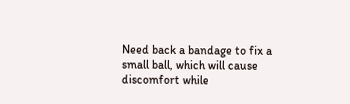Need back a bandage to fix a small ball, which will cause discomfort while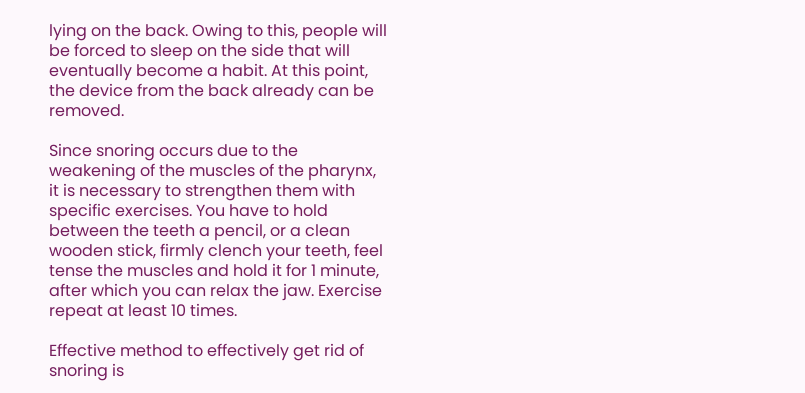lying on the back. Owing to this, people will be forced to sleep on the side that will eventually become a habit. At this point, the device from the back already can be removed.

Since snoring occurs due to the weakening of the muscles of the pharynx, it is necessary to strengthen them with specific exercises. You have to hold between the teeth a pencil, or a clean wooden stick, firmly clench your teeth, feel tense the muscles and hold it for 1 minute, after which you can relax the jaw. Exercise repeat at least 10 times.

Effective method to effectively get rid of snoring is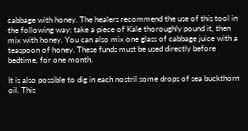cabbage with honey. The healers recommend the use of this tool in the following way: take a piece of Kale thoroughly pound it, then mix with honey. You can also mix one glass of cabbage juice with a teaspoon of honey. These funds must be used directly before bedtime, for one month.

It is also possible to dig in each nostril some drops of sea buckthorn oil. This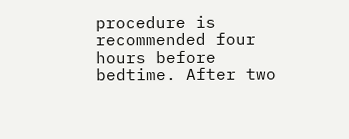procedure is recommended four hours before bedtime. After two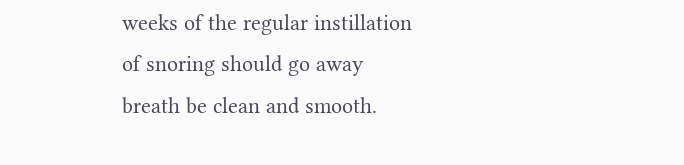weeks of the regular instillation of snoring should go away breath be clean and smooth.